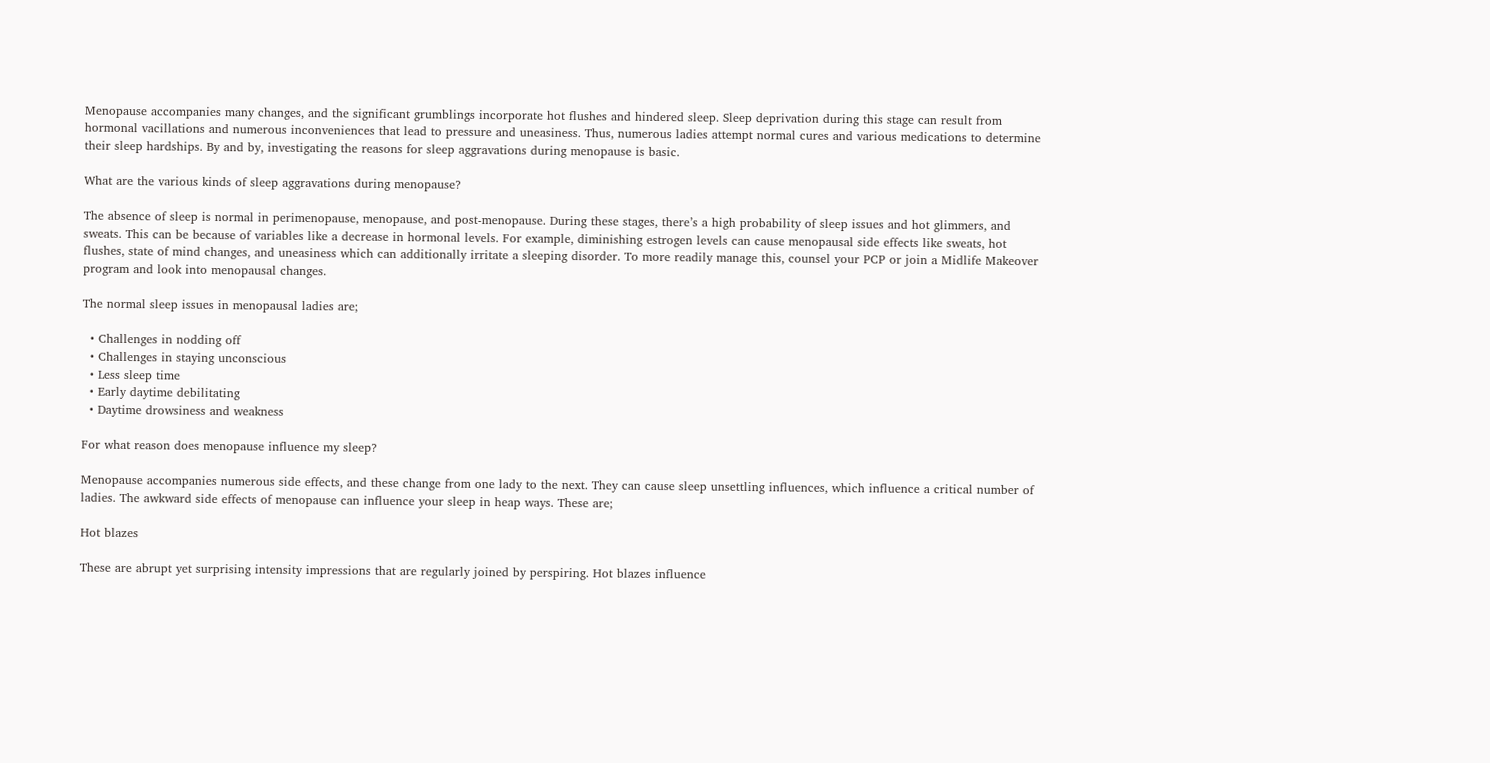Menopause accompanies many changes, and the significant grumblings incorporate hot flushes and hindered sleep. Sleep deprivation during this stage can result from hormonal vacillations and numerous inconveniences that lead to pressure and uneasiness. Thus, numerous ladies attempt normal cures and various medications to determine their sleep hardships. By and by, investigating the reasons for sleep aggravations during menopause is basic.

What are the various kinds of sleep aggravations during menopause?

The absence of sleep is normal in perimenopause, menopause, and post-menopause. During these stages, there’s a high probability of sleep issues and hot glimmers, and sweats. This can be because of variables like a decrease in hormonal levels. For example, diminishing estrogen levels can cause menopausal side effects like sweats, hot flushes, state of mind changes, and uneasiness which can additionally irritate a sleeping disorder. To more readily manage this, counsel your PCP or join a Midlife Makeover program and look into menopausal changes.

The normal sleep issues in menopausal ladies are;

  • Challenges in nodding off
  • Challenges in staying unconscious
  • Less sleep time
  • Early daytime debilitating
  • Daytime drowsiness and weakness

For what reason does menopause influence my sleep?

Menopause accompanies numerous side effects, and these change from one lady to the next. They can cause sleep unsettling influences, which influence a critical number of ladies. The awkward side effects of menopause can influence your sleep in heap ways. These are;

Hot blazes

These are abrupt yet surprising intensity impressions that are regularly joined by perspiring. Hot blazes influence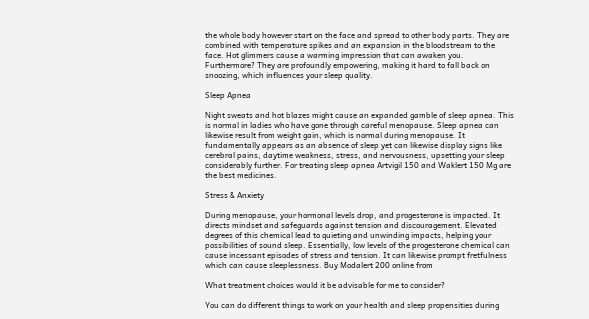the whole body however start on the face and spread to other body parts. They are combined with temperature spikes and an expansion in the bloodstream to the face. Hot glimmers cause a warming impression that can awaken you. Furthermore? They are profoundly empowering, making it hard to fall back on snoozing, which influences your sleep quality.

Sleep Apnea

Night sweats and hot blazes might cause an expanded gamble of sleep apnea. This is normal in ladies who have gone through careful menopause. Sleep apnea can likewise result from weight gain, which is normal during menopause. It fundamentally appears as an absence of sleep yet can likewise display signs like cerebral pains, daytime weakness, stress, and nervousness, upsetting your sleep considerably further. For treating sleep apnea Artvigil 150 and Waklert 150 Mg are the best medicines.

Stress & Anxiety

During menopause, your hormonal levels drop, and progesterone is impacted. It directs mindset and safeguards against tension and discouragement. Elevated degrees of this chemical lead to quieting and unwinding impacts, helping your possibilities of sound sleep. Essentially, low levels of the progesterone chemical can cause incessant episodes of stress and tension. It can likewise prompt fretfulness which can cause sleeplessness. Buy Modalert 200 online from

What treatment choices would it be advisable for me to consider?

You can do different things to work on your health and sleep propensities during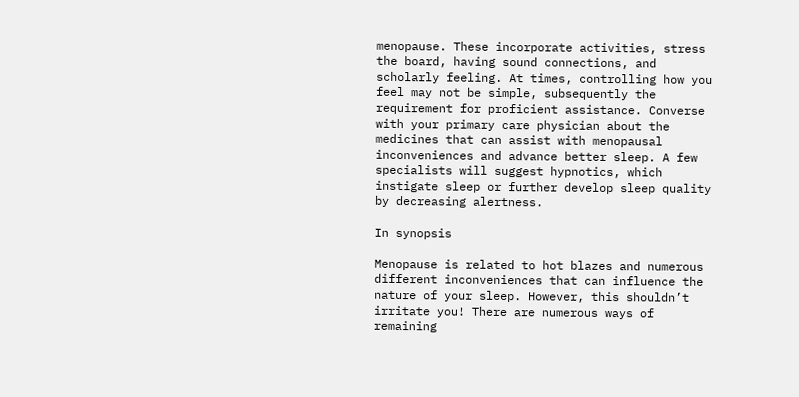menopause. These incorporate activities, stress the board, having sound connections, and scholarly feeling. At times, controlling how you feel may not be simple, subsequently the requirement for proficient assistance. Converse with your primary care physician about the medicines that can assist with menopausal inconveniences and advance better sleep. A few specialists will suggest hypnotics, which instigate sleep or further develop sleep quality by decreasing alertness.

In synopsis

Menopause is related to hot blazes and numerous different inconveniences that can influence the nature of your sleep. However, this shouldn’t irritate you! There are numerous ways of remaining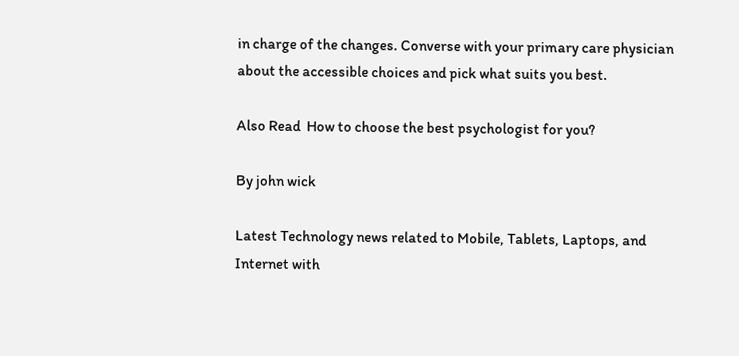in charge of the changes. Converse with your primary care physician about the accessible choices and pick what suits you best.

Also Read  How to choose the best psychologist for you?

By john wick

Latest Technology news related to Mobile, Tablets, Laptops, and Internet with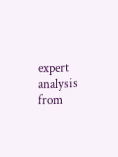expert analysis from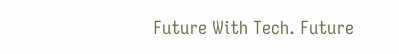Future With Tech. Future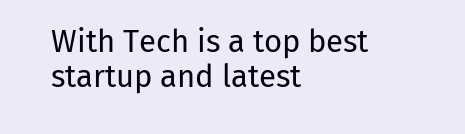With Tech is a top best startup and latest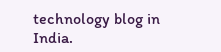technology blog in India.